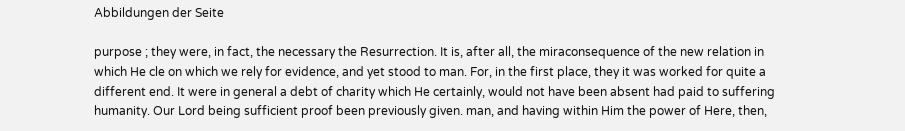Abbildungen der Seite

purpose ; they were, in fact, the necessary the Resurrection. It is, after all, the miraconsequence of the new relation in which He cle on which we rely for evidence, and yet stood to man. For, in the first place, they it was worked for quite a different end. It were in general a debt of charity which He certainly, would not have been absent had paid to suffering humanity. Our Lord being sufficient proof been previously given. man, and having within Him the power of Here, then,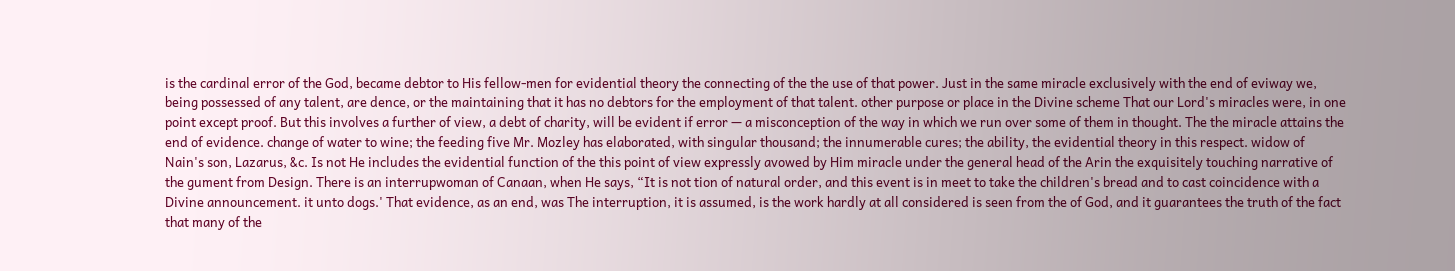is the cardinal error of the God, became debtor to His fellow-men for evidential theory the connecting of the the use of that power. Just in the same miracle exclusively with the end of eviway we, being possessed of any talent, are dence, or the maintaining that it has no debtors for the employment of that talent. other purpose or place in the Divine scheme That our Lord's miracles were, in one point except proof. But this involves a further of view, a debt of charity, will be evident if error — a misconception of the way in which we run over some of them in thought. The the miracle attains the end of evidence. change of water to wine; the feeding five Mr. Mozley has elaborated, with singular thousand; the innumerable cures; the ability, the evidential theory in this respect. widow of Nain's son, Lazarus, &c. Is not He includes the evidential function of the this point of view expressly avowed by Him miracle under the general head of the Arin the exquisitely touching narrative of the gument from Design. There is an interrupwoman of Canaan, when He says, “It is not tion of natural order, and this event is in meet to take the children's bread and to cast coincidence with a Divine announcement. it unto dogs.' That evidence, as an end, was The interruption, it is assumed, is the work hardly at all considered is seen from the of God, and it guarantees the truth of the fact that many of the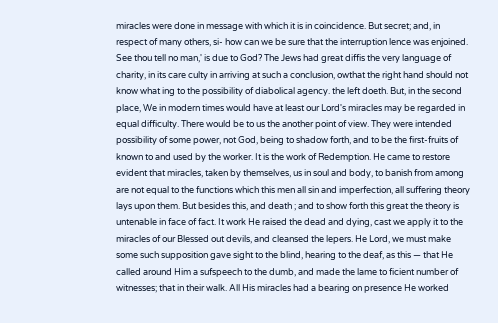miracles were done in message with which it is in coincidence. But secret; and, in respect of many others, si- how can we be sure that the interruption lence was enjoined. See thou tell no man,' is due to God? The Jews had great diffis the very language of charity, in its care culty in arriving at such a conclusion, owthat the right hand should not know what ing to the possibility of diabolical agency. the left doeth. But, in the second place, We in modern times would have at least our Lord's miracles may be regarded in equal difficulty. There would be to us the another point of view. They were intended possibility of some power, not God, being to shadow forth, and to be the first-fruits of known to and used by the worker. It is the work of Redemption. He came to restore evident that miracles, taken by themselves, us in soul and body, to banish from among are not equal to the functions which this men all sin and imperfection, all suffering theory lays upon them. But besides this, and death ; and to show forth this great the theory is untenable in face of fact. It work He raised the dead and dying, cast we apply it to the miracles of our Blessed out devils, and cleansed the lepers. He Lord, we must make some such supposition gave sight to the blind, hearing to the deaf, as this — that He called around Him a sufspeech to the dumb, and made the lame to ficient number of witnesses; that in their walk. All His miracles had a bearing on presence He worked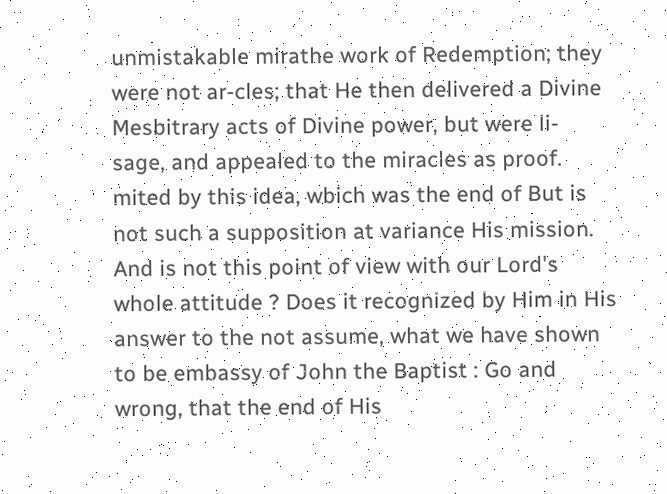unmistakable mirathe work of Redemption; they were not ar-cles; that He then delivered a Divine Mesbitrary acts of Divine power, but were li- sage, and appealed to the miracles as proof. mited by this idea, wbich was the end of But is not such a supposition at variance His mission. And is not this point of view with our Lord's whole attitude ? Does it recognized by Him in His answer to the not assume, what we have shown to be embassy of John the Baptist : Go and wrong, that the end of His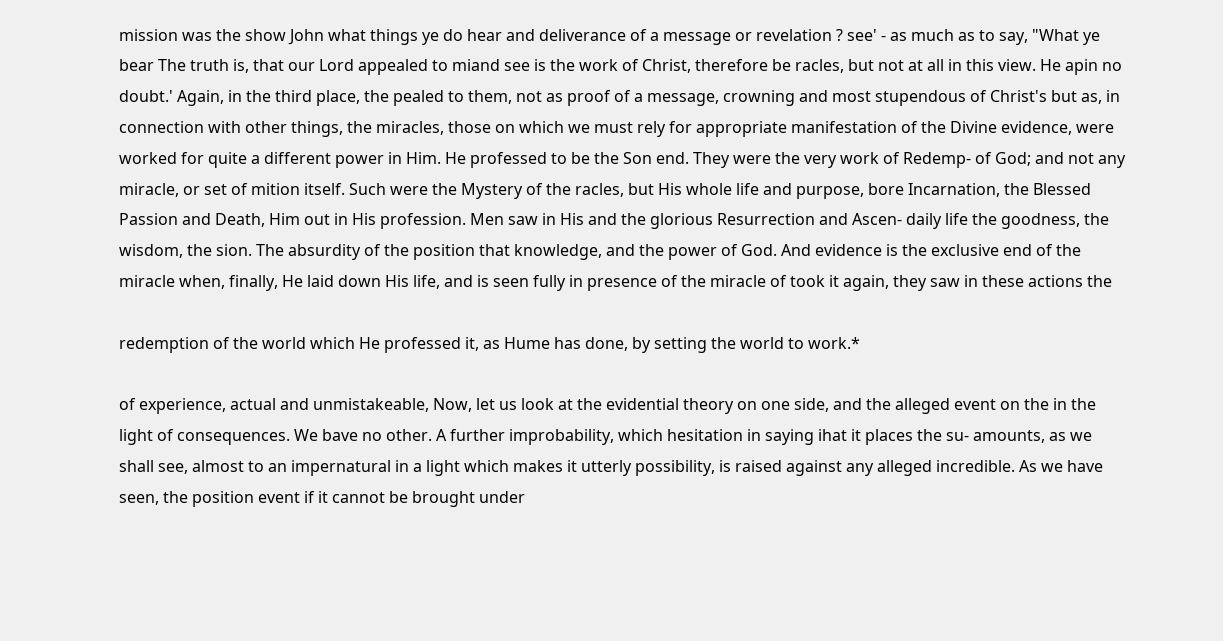mission was the show John what things ye do hear and deliverance of a message or revelation ? see' - as much as to say, "What ye bear The truth is, that our Lord appealed to miand see is the work of Christ, therefore be racles, but not at all in this view. He apin no doubt.' Again, in the third place, the pealed to them, not as proof of a message, crowning and most stupendous of Christ's but as, in connection with other things, the miracles, those on which we must rely for appropriate manifestation of the Divine evidence, were worked for quite a different power in Him. He professed to be the Son end. They were the very work of Redemp- of God; and not any miracle, or set of mition itself. Such were the Mystery of the racles, but His whole life and purpose, bore Incarnation, the Blessed Passion and Death, Him out in His profession. Men saw in His and the glorious Resurrection and Ascen- daily life the goodness, the wisdom, the sion. The absurdity of the position that knowledge, and the power of God. And evidence is the exclusive end of the miracle when, finally, He laid down His life, and is seen fully in presence of the miracle of took it again, they saw in these actions the

redemption of the world which He professed it, as Hume has done, by setting the world to work.*

of experience, actual and unmistakeable, Now, let us look at the evidential theory on one side, and the alleged event on the in the light of consequences. We bave no other. A further improbability, which hesitation in saying ihat it places the su- amounts, as we shall see, almost to an impernatural in a light which makes it utterly possibility, is raised against any alleged incredible. As we have seen, the position event if it cannot be brought under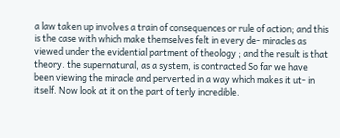a law taken up involves a train of consequences or rule of action; and this is the case with which make themselves felt in every de- miracles as viewed under the evidential partment of theology ; and the result is that theory. the supernatural, as a system, is contracted So far we have been viewing the miracle and perverted in a way which makes it ut- in itself. Now look at it on the part of terly incredible.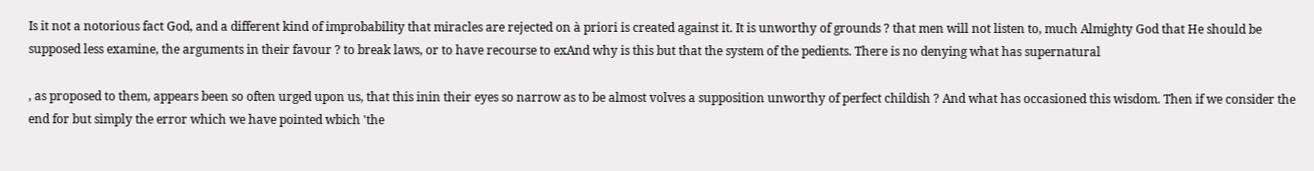Is it not a notorious fact God, and a different kind of improbability that miracles are rejected on à priori is created against it. It is unworthy of grounds ? that men will not listen to, much Almighty God that He should be supposed less examine, the arguments in their favour ? to break laws, or to have recourse to exAnd why is this but that the system of the pedients. There is no denying what has supernatural

, as proposed to them, appears been so often urged upon us, that this inin their eyes so narrow as to be almost volves a supposition unworthy of perfect childish ? And what has occasioned this wisdom. Then if we consider the end for but simply the error which we have pointed wbich 'the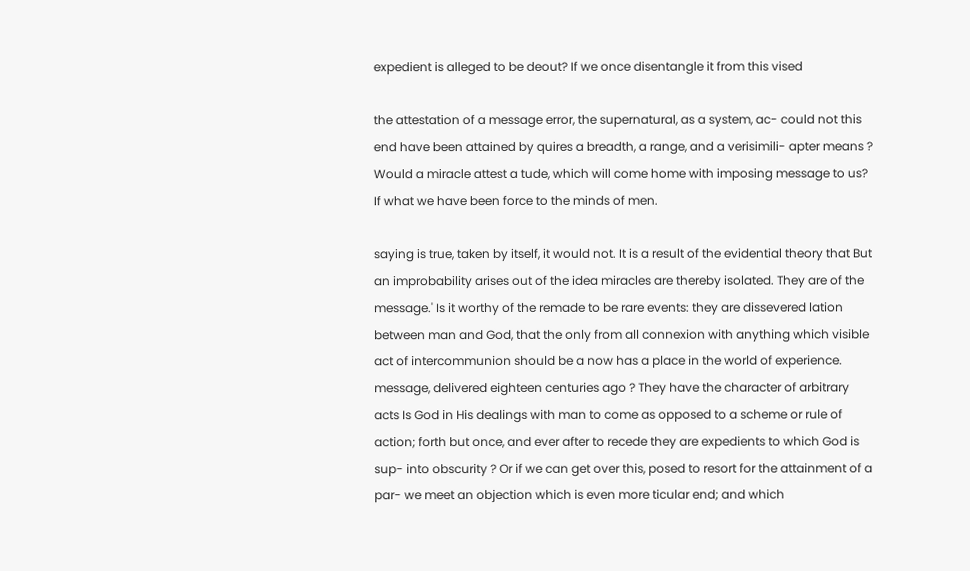expedient is alleged to be deout? If we once disentangle it from this vised

the attestation of a message error, the supernatural, as a system, ac- could not this end have been attained by quires a breadth, a range, and a verisimili- apter means ? Would a miracle attest a tude, which will come home with imposing message to us? If what we have been force to the minds of men.

saying is true, taken by itself, it would not. It is a result of the evidential theory that But an improbability arises out of the idea miracles are thereby isolated. They are of the message.' Is it worthy of the remade to be rare events: they are dissevered lation between man and God, that the only from all connexion with anything which visible act of intercommunion should be a now has a place in the world of experience. message, delivered eighteen centuries ago ? They have the character of arbitrary acts Is God in His dealings with man to come as opposed to a scheme or rule of action; forth but once, and ever after to recede they are expedients to which God is sup- into obscurity ? Or if we can get over this, posed to resort for the attainment of a par- we meet an objection which is even more ticular end; and which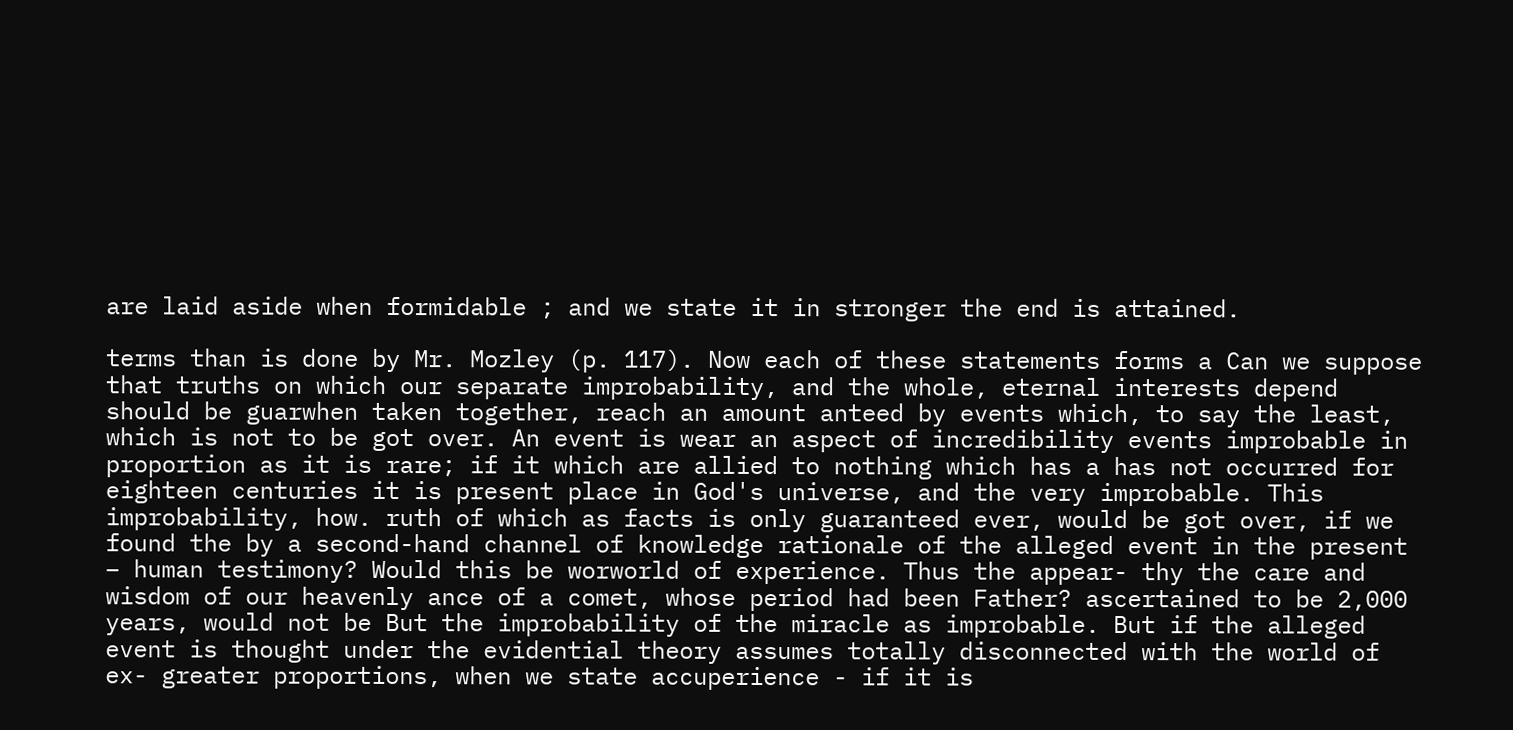are laid aside when formidable ; and we state it in stronger the end is attained.

terms than is done by Mr. Mozley (p. 117). Now each of these statements forms a Can we suppose that truths on which our separate improbability, and the whole, eternal interests depend should be guarwhen taken together, reach an amount anteed by events which, to say the least, which is not to be got over. An event is wear an aspect of incredibility events improbable in proportion as it is rare; if it which are allied to nothing which has a has not occurred for eighteen centuries it is present place in God's universe, and the very improbable. This improbability, how. ruth of which as facts is only guaranteed ever, would be got over, if we found the by a second-hand channel of knowledge rationale of the alleged event in the present – human testimony? Would this be worworld of experience. Thus the appear- thy the care and wisdom of our heavenly ance of a comet, whose period had been Father? ascertained to be 2,000 years, would not be But the improbability of the miracle as improbable. But if the alleged event is thought under the evidential theory assumes totally disconnected with the world of ex- greater proportions, when we state accuperience - if it is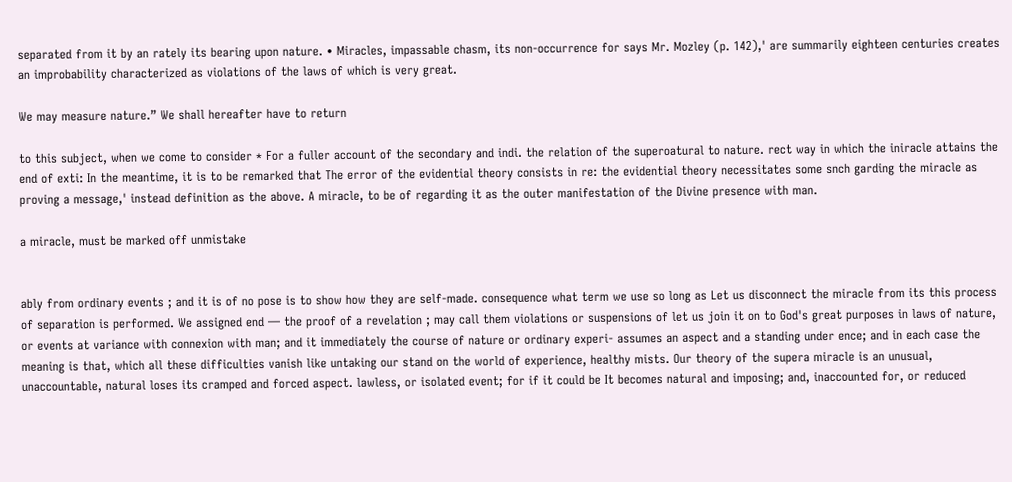separated from it by an rately its bearing upon nature. • Miracles, impassable chasm, its non-occurrence for says Mr. Mozley (p. 142),' are summarily eighteen centuries creates an improbability characterized as violations of the laws of which is very great.

We may measure nature.” We shall hereafter have to return

to this subject, when we come to consider * For a fuller account of the secondary and indi. the relation of the superoatural to nature. rect way in which the iniracle attains the end of exti: In the meantime, it is to be remarked that The error of the evidential theory consists in re: the evidential theory necessitates some snch garding the miracle as proving a message,' instead definition as the above. A miracle, to be of regarding it as the outer manifestation of the Divine presence with man.

a miracle, must be marked off unmistake


ably from ordinary events ; and it is of no pose is to show how they are self-made. consequence what term we use so long as Let us disconnect the miracle from its this process of separation is performed. We assigned end — the proof of a revelation ; may call them violations or suspensions of let us join it on to God's great purposes in laws of nature, or events at variance with connexion with man; and it immediately the course of nature or ordinary experi- assumes an aspect and a standing under ence; and in each case the meaning is that, which all these difficulties vanish like untaking our stand on the world of experience, healthy mists. Our theory of the supera miracle is an unusual, unaccountable, natural loses its cramped and forced aspect. lawless, or isolated event; for if it could be It becomes natural and imposing; and, inaccounted for, or reduced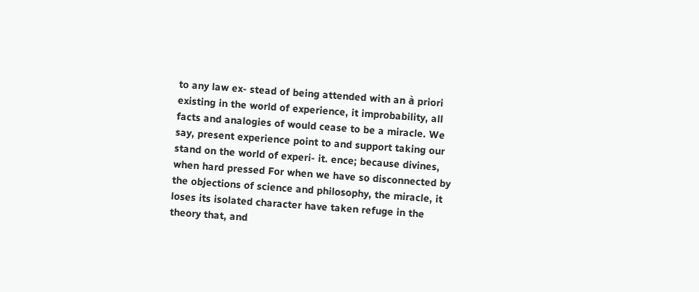to any law ex- stead of being attended with an à priori existing in the world of experience, it improbability, all facts and analogies of would cease to be a miracle. We say, present experience point to and support taking our stand on the world of experi- it. ence; because divines, when hard pressed For when we have so disconnected by the objections of science and philosophy, the miracle, it loses its isolated character have taken refuge in the theory that, and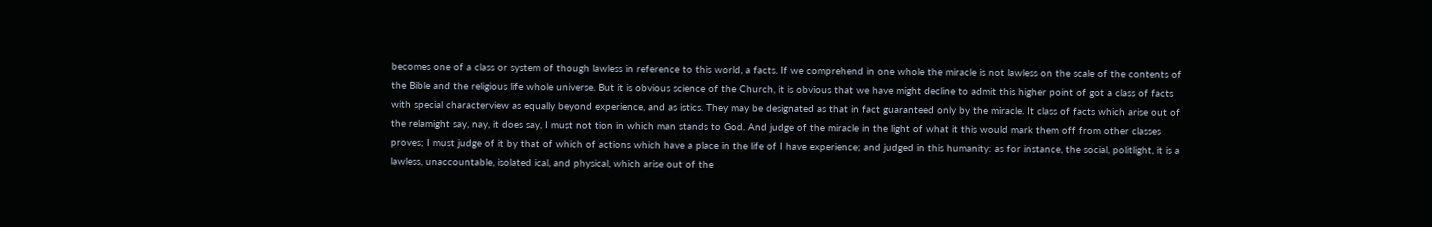becomes one of a class or system of though lawless in reference to this world, a facts. If we comprehend in one whole the miracle is not lawless on the scale of the contents of the Bible and the religious life whole universe. But it is obvious science of the Church, it is obvious that we have might decline to admit this higher point of got a class of facts with special characterview as equally beyond experience, and as istics. They may be designated as that in fact guaranteed only by the miracle. It class of facts which arise out of the relamight say, nay, it does say, I must not tion in which man stands to God. And judge of the miracle in the light of what it this would mark them off from other classes proves; I must judge of it by that of which of actions which have a place in the life of I have experience; and judged in this humanity: as for instance, the social, politlight, it is a lawless, unaccountable, isolated ical, and physical, which arise out of the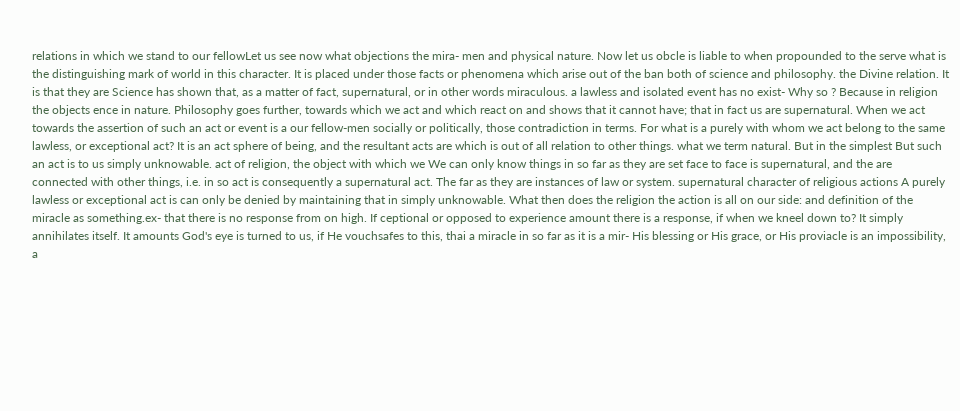relations in which we stand to our fellowLet us see now what objections the mira- men and physical nature. Now let us obcle is liable to when propounded to the serve what is the distinguishing mark of world in this character. It is placed under those facts or phenomena which arise out of the ban both of science and philosophy. the Divine relation. It is that they are Science has shown that, as a matter of fact, supernatural, or in other words miraculous. a lawless and isolated event has no exist- Why so ? Because in religion the objects ence in nature. Philosophy goes further, towards which we act and which react on and shows that it cannot have; that in fact us are supernatural. When we act towards the assertion of such an act or event is a our fellow-men socially or politically, those contradiction in terms. For what is a purely with whom we act belong to the same lawless, or exceptional act? It is an act sphere of being, and the resultant acts are which is out of all relation to other things. what we term natural. But in the simplest But such an act is to us simply unknowable. act of religion, the object with which we We can only know things in so far as they are set face to face is supernatural, and the are connected with other things, i.e. in so act is consequently a supernatural act. The far as they are instances of law or system. supernatural character of religious actions A purely lawless or exceptional act is can only be denied by maintaining that in simply unknowable. What then does the religion the action is all on our side: and definition of the miracle as something.ex- that there is no response from on high. If ceptional or opposed to experience amount there is a response, if when we kneel down to? It simply annihilates itself. It amounts God's eye is turned to us, if He vouchsafes to this, thai a miracle in so far as it is a mir- His blessing or His grace, or His proviacle is an impossibility, a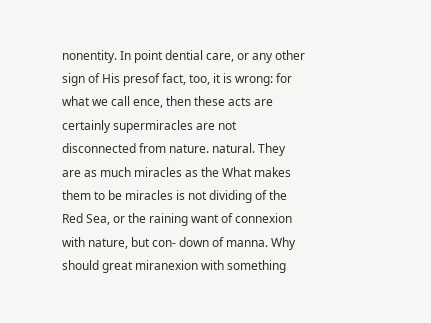nonentity. In point dential care, or any other sign of His presof fact, too, it is wrong: for what we call ence, then these acts are certainly supermiracles are not disconnected from nature. natural. They are as much miracles as the What makes them to be miracles is not dividing of the Red Sea, or the raining want of connexion with nature, but con- down of manna. Why should great miranexion with something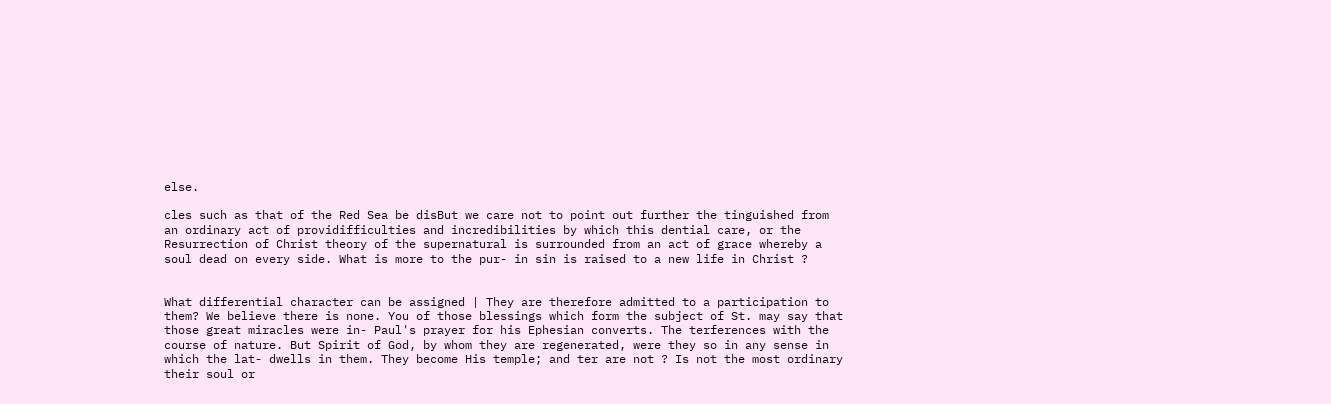else.

cles such as that of the Red Sea be disBut we care not to point out further the tinguished from an ordinary act of providifficulties and incredibilities by which this dential care, or the Resurrection of Christ theory of the supernatural is surrounded from an act of grace whereby a soul dead on every side. What is more to the pur- in sin is raised to a new life in Christ ?


What differential character can be assigned | They are therefore admitted to a participation to them? We believe there is none. You of those blessings which form the subject of St. may say that those great miracles were in- Paul's prayer for his Ephesian converts. The terferences with the course of nature. But Spirit of God, by whom they are regenerated, were they so in any sense in which the lat- dwells in them. They become His temple; and ter are not ? Is not the most ordinary their soul or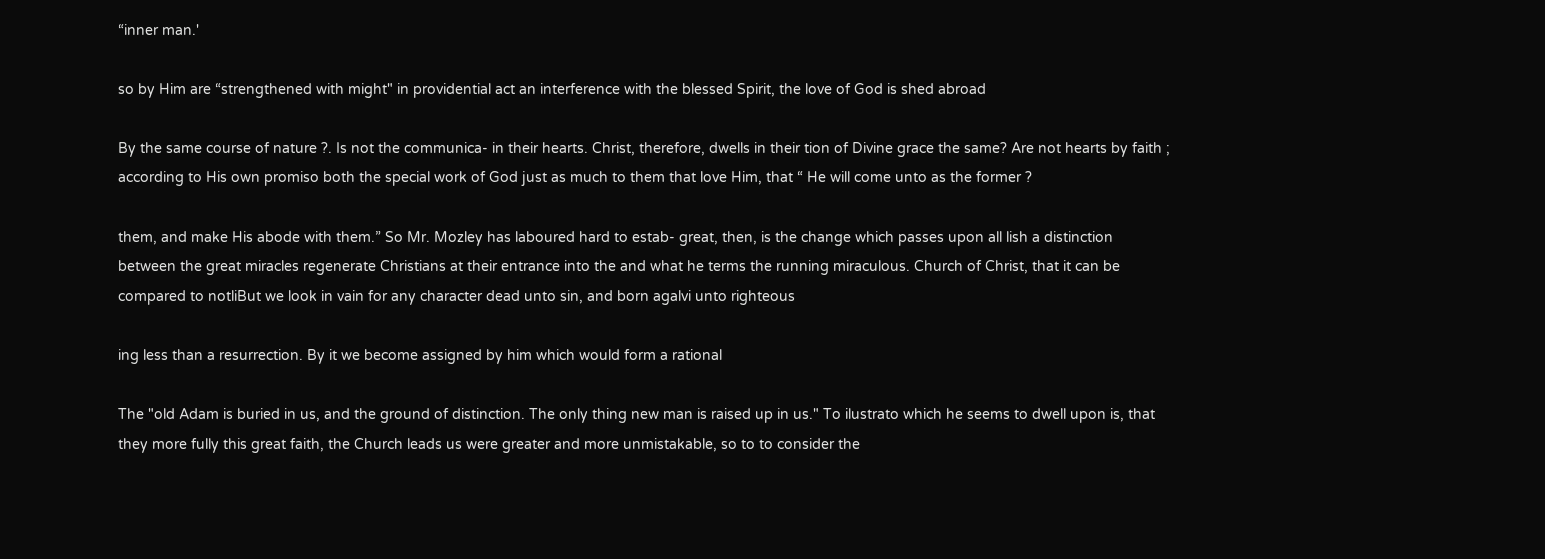“inner man.'

so by Him are “strengthened with might" in providential act an interference with the blessed Spirit, the love of God is shed abroad

By the same course of nature ?. Is not the communica- in their hearts. Christ, therefore, dwells in their tion of Divine grace the same? Are not hearts by faith ; according to His own promiso both the special work of God just as much to them that love Him, that “ He will come unto as the former ?

them, and make His abode with them.” So Mr. Mozley has laboured hard to estab- great, then, is the change which passes upon all lish a distinction between the great miracles regenerate Christians at their entrance into the and what he terms the running miraculous. Church of Christ, that it can be compared to notliBut we look in vain for any character dead unto sin, and born agalvi unto righteous

ing less than a resurrection. By it we become assigned by him which would form a rational

The "old Adam is buried in us, and the ground of distinction. The only thing new man is raised up in us." To ilustrato which he seems to dwell upon is, that they more fully this great faith, the Church leads us were greater and more unmistakable, so to to consider the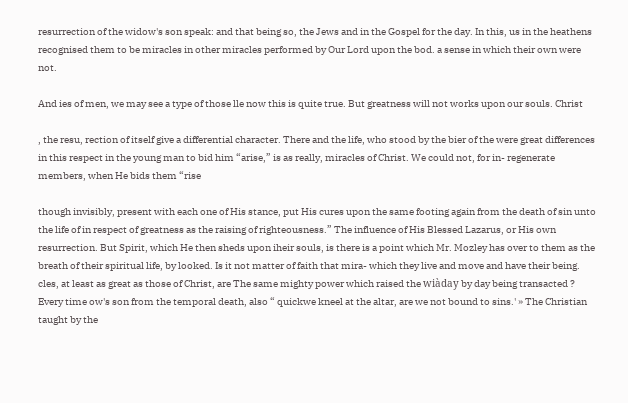resurrection of the widow's son speak: and that being so, the Jews and in the Gospel for the day. In this, us in the heathens recognised them to be miracles in other miracles performed by Our Lord upon the bod. a sense in which their own were not.

And ies of men, we may see a type of those lle now this is quite true. But greatness will not works upon our souls. Christ

, the resu, rection of itself give a differential character. There and the life, who stood by the bier of the were great differences in this respect in the young man to bid him “arise,” is as really, miracles of Christ. We could not, for in- regenerate members, when He bids them “rise

though invisibly, present with each one of His stance, put His cures upon the same footing again from the death of sin unto the life of in respect of greatness as the raising of righteousness.” The influence of His Blessed Lazarus, or His own resurrection. But Spirit, which He then sheds upon iheir souls, is there is a point which Mr. Mozley has over to them as the breath of their spiritual life, by looked. Is it not matter of faith that mira- which they live and move and have their being. cles, at least as great as those of Christ, are The same mighty power which raised the wiàday by day being transacted ? Every time ow's son from the temporal death, also “ quickwe kneel at the altar, are we not bound to sins.' » The Christian taught by the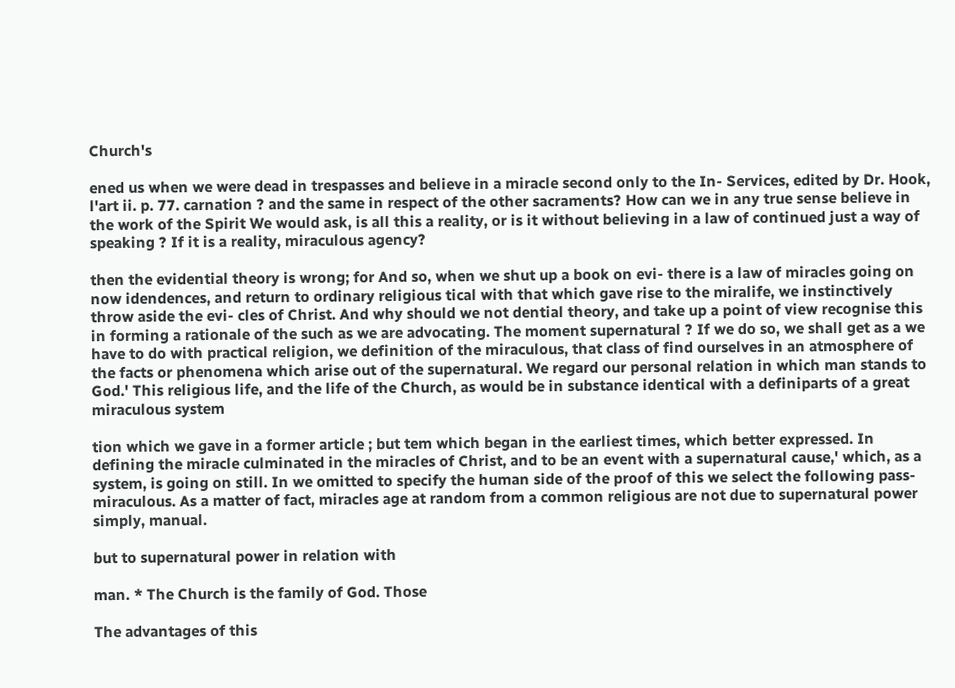Church's

ened us when we were dead in trespasses and believe in a miracle second only to the In- Services, edited by Dr. Hook, l'art ii. p. 77. carnation ? and the same in respect of the other sacraments? How can we in any true sense believe in the work of the Spirit We would ask, is all this a reality, or is it without believing in a law of continued just a way of speaking ? If it is a reality, miraculous agency?

then the evidential theory is wrong; for And so, when we shut up a book on evi- there is a law of miracles going on now idendences, and return to ordinary religious tical with that which gave rise to the miralife, we instinctively throw aside the evi- cles of Christ. And why should we not dential theory, and take up a point of view recognise this in forming a rationale of the such as we are advocating. The moment supernatural ? If we do so, we shall get as a we have to do with practical religion, we definition of the miraculous, that class of find ourselves in an atmosphere of the facts or phenomena which arise out of the supernatural. We regard our personal relation in which man stands to God.' This religious life, and the life of the Church, as would be in substance identical with a definiparts of a great miraculous system

tion which we gave in a former article ; but tem which began in the earliest times, which better expressed. In defining the miracle culminated in the miracles of Christ, and to be an event with a supernatural cause,' which, as a system, is going on still. In we omitted to specify the human side of the proof of this we select the following pass- miraculous. As a matter of fact, miracles age at random from a common religious are not due to supernatural power simply, manual.

but to supernatural power in relation with

man. * The Church is the family of God. Those

The advantages of this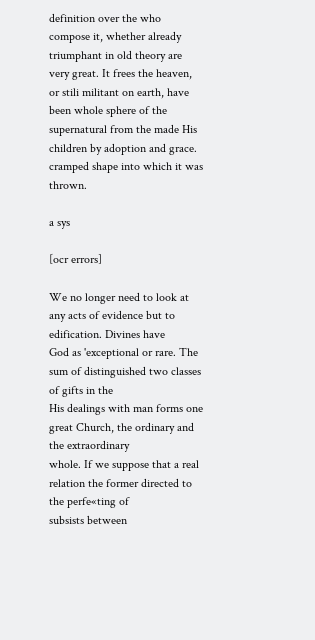definition over the who compose it, whether already triumphant in old theory are very great. It frees the heaven, or stili militant on earth, have been whole sphere of the supernatural from the made His children by adoption and grace. cramped shape into which it was thrown.

a sys

[ocr errors]

We no longer need to look at any acts of evidence but to edification. Divines have
God as 'exceptional or rare. The sum of distinguished two classes of gifts in the
His dealings with man forms one great Church, the ordinary and the extraordinary
whole. If we suppose that a real relation the former directed to the perfe«ting of
subsists between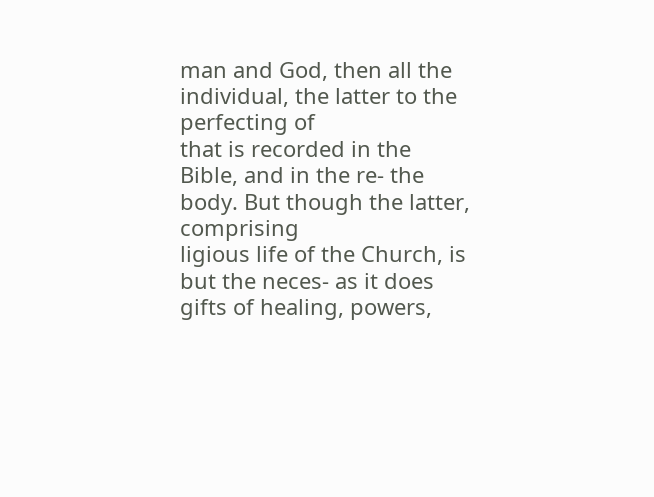man and God, then all the individual, the latter to the perfecting of
that is recorded in the Bible, and in the re- the body. But though the latter, comprising
ligious life of the Church, is but the neces- as it does gifts of healing, powers,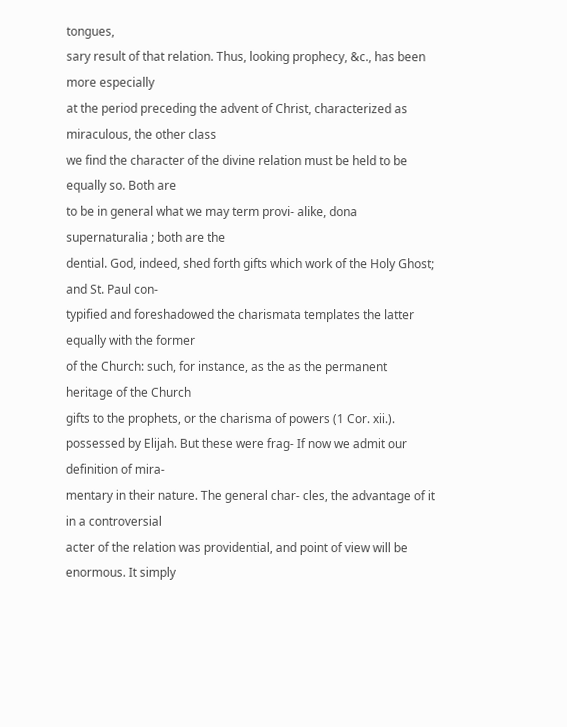tongues,
sary result of that relation. Thus, looking prophecy, &c., has been more especially
at the period preceding the advent of Christ, characterized as miraculous, the other class
we find the character of the divine relation must be held to be equally so. Both are
to be in general what we may term provi- alike, dona supernaturalia ; both are the
dential. God, indeed, shed forth gifts which work of the Holy Ghost; and St. Paul con-
typified and foreshadowed the charismata templates the latter equally with the former
of the Church: such, for instance, as the as the permanent heritage of the Church
gifts to the prophets, or the charisma of powers (1 Cor. xii.).
possessed by Elijah. But these were frag- If now we admit our definition of mira-
mentary in their nature. The general char- cles, the advantage of it in a controversial
acter of the relation was providential, and point of view will be enormous. It simply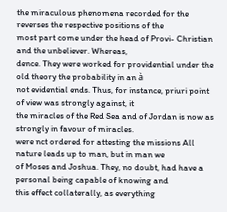the miraculous phenomena recorded for the reverses the respective positions of the
most part come under the head of Provi- Christian and the unbeliever. Whereas,
dence. They were worked for providential under the old theory the probability in an à
not evidential ends. Thus, for instance, priuri point of view was strongly against, it
the miracles of the Red Sea and of Jordan is now as strongly in favour of miracles.
were nct ordered for attesting the missions All nature leads up to man, but in man we
of Moses and Joshua. They, no doubt, had have a personal being capable of knowing and
this effect collaterally, as everything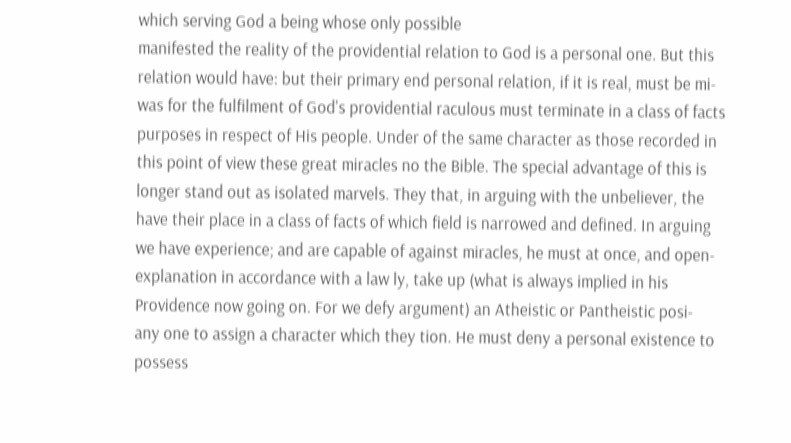which serving God a being whose only possible
manifested the reality of the providential relation to God is a personal one. But this
relation would have: but their primary end personal relation, if it is real, must be mi-
was for the fulfilment of God's providential raculous must terminate in a class of facts
purposes in respect of His people. Under of the same character as those recorded in
this point of view these great miracles no the Bible. The special advantage of this is
longer stand out as isolated marvels. They that, in arguing with the unbeliever, the
have their place in a class of facts of which field is narrowed and defined. In arguing
we have experience; and are capable of against miracles, he must at once, and open-
explanation in accordance with a law ly, take up (what is always implied in his
Providence now going on. For we defy argument) an Atheistic or Pantheistic posi-
any one to assign a character which they tion. He must deny a personal existence to
possess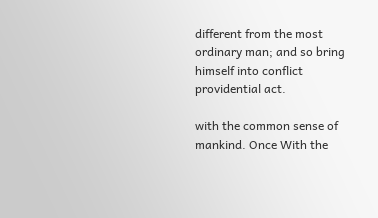different from the most ordinary man; and so bring himself into conflict
providential act.

with the common sense of mankind. Once With the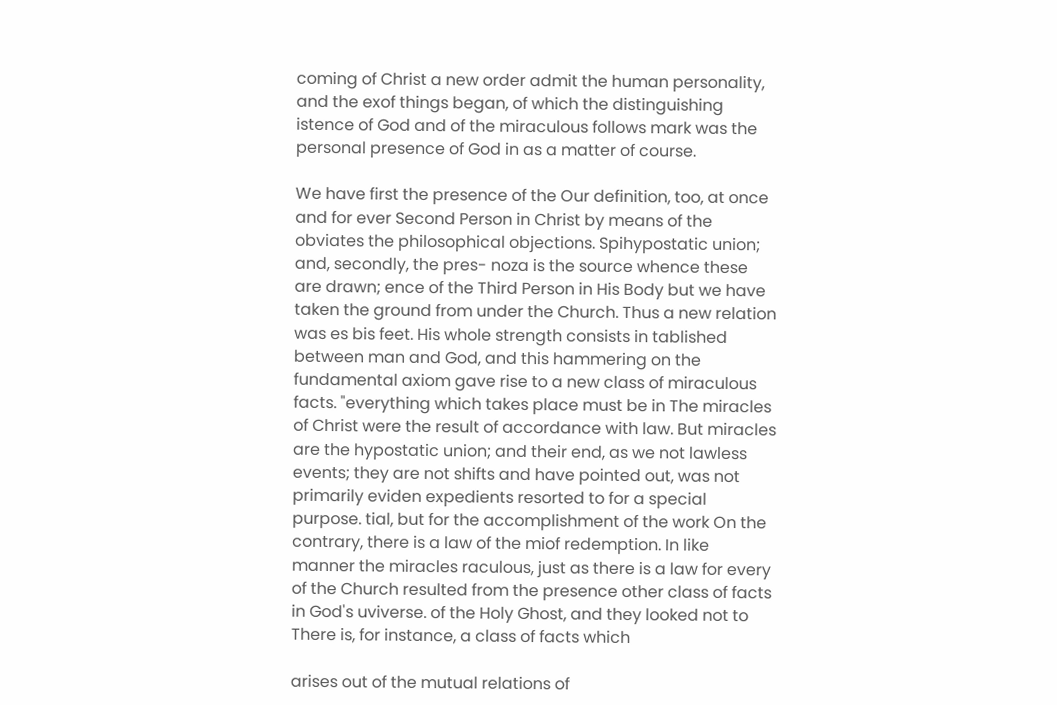coming of Christ a new order admit the human personality, and the exof things began, of which the distinguishing istence of God and of the miraculous follows mark was the personal presence of God in as a matter of course.

We have first the presence of the Our definition, too, at once and for ever Second Person in Christ by means of the obviates the philosophical objections. Spihypostatic union; and, secondly, the pres- noza is the source whence these are drawn; ence of the Third Person in His Body but we have taken the ground from under the Church. Thus a new relation was es bis feet. His whole strength consists in tablished between man and God, and this hammering on the fundamental axiom gave rise to a new class of miraculous facts. "everything which takes place must be in The miracles of Christ were the result of accordance with law. But miracles are the hypostatic union; and their end, as we not lawless events; they are not shifts and have pointed out, was not primarily eviden expedients resorted to for a special purpose. tial, but for the accomplishment of the work On the contrary, there is a law of the miof redemption. In like manner the miracles raculous, just as there is a law for every of the Church resulted from the presence other class of facts in God's uviverse. of the Holy Ghost, and they looked not to There is, for instance, a class of facts which

arises out of the mutual relations of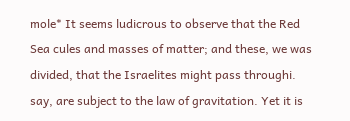mole* It seems ludicrous to observe that the Red Sea cules and masses of matter; and these, we was divided, that the Israelites might pass throughi. say, are subject to the law of gravitation. Yet it is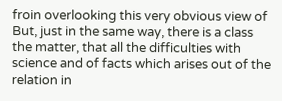froin overlooking this very obvious view of But, just in the same way, there is a class the matter, that all the difficulties with science and of facts which arises out of the relation in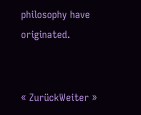philosophy have originated.


« ZurückWeiter »